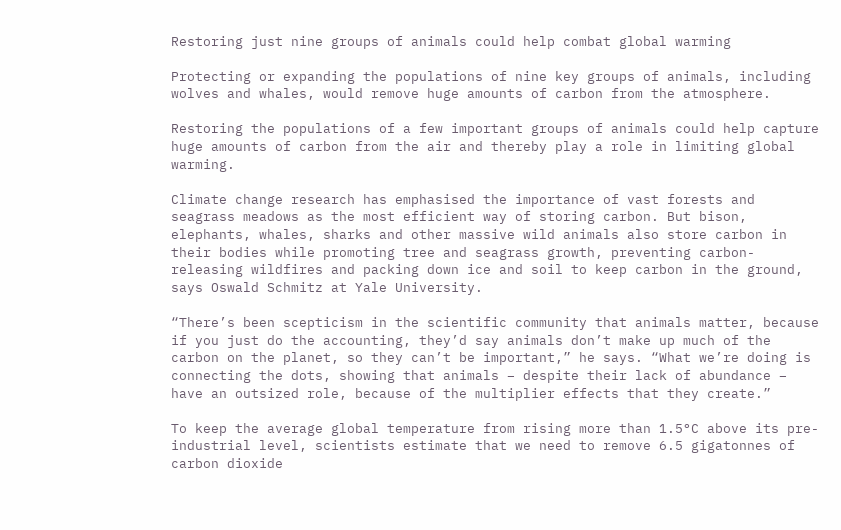Restoring just nine groups of animals could help combat global warming

Protecting or expanding the populations of nine key groups of animals, including wolves and whales, would remove huge amounts of carbon from the atmosphere.

Restoring the populations of a few important groups of animals could help capture huge amounts of carbon from the air and thereby play a role in limiting global warming.

Climate change research has emphasised the importance of vast forests and seagrass meadows as the most efficient way of storing carbon. But bison, elephants, whales, sharks and other massive wild animals also store carbon in their bodies while promoting tree and seagrass growth, preventing carbon-releasing wildfires and packing down ice and soil to keep carbon in the ground, says Oswald Schmitz at Yale University.

“There’s been scepticism in the scientific community that animals matter, because if you just do the accounting, they’d say animals don’t make up much of the carbon on the planet, so they can’t be important,” he says. “What we’re doing is connecting the dots, showing that animals – despite their lack of abundance – have an outsized role, because of the multiplier effects that they create.”

To keep the average global temperature from rising more than 1.5°C above its pre-industrial level, scientists estimate that we need to remove 6.5 gigatonnes of carbon dioxide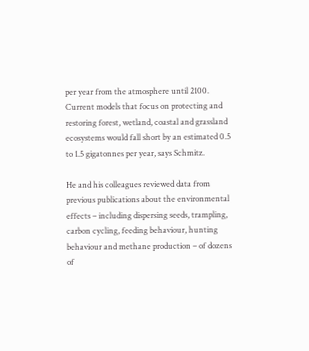per year from the atmosphere until 2100. Current models that focus on protecting and restoring forest, wetland, coastal and grassland ecosystems would fall short by an estimated 0.5 to 1.5 gigatonnes per year, says Schmitz.

He and his colleagues reviewed data from previous publications about the environmental effects – including dispersing seeds, trampling, carbon cycling, feeding behaviour, hunting behaviour and methane production – of dozens of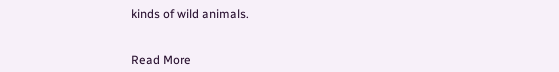kinds of wild animals.


Read More